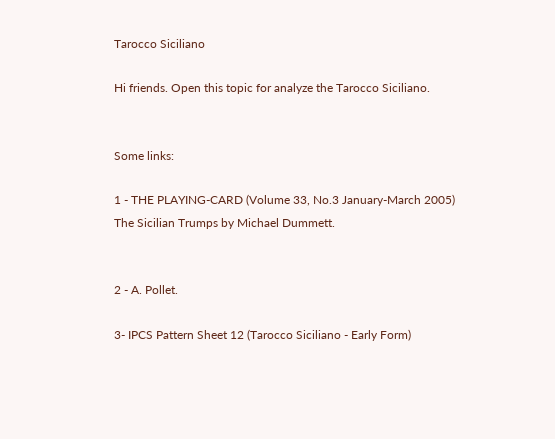Tarocco Siciliano

Hi friends. Open this topic for analyze the Tarocco Siciliano.


Some links:

1 - THE PLAYING-CARD (Volume 33, No.3 January-March 2005)
The Sicilian Trumps by Michael Dummett.


2 - A. Pollet.

3- IPCS Pattern Sheet 12 (Tarocco Siciliano - Early Form)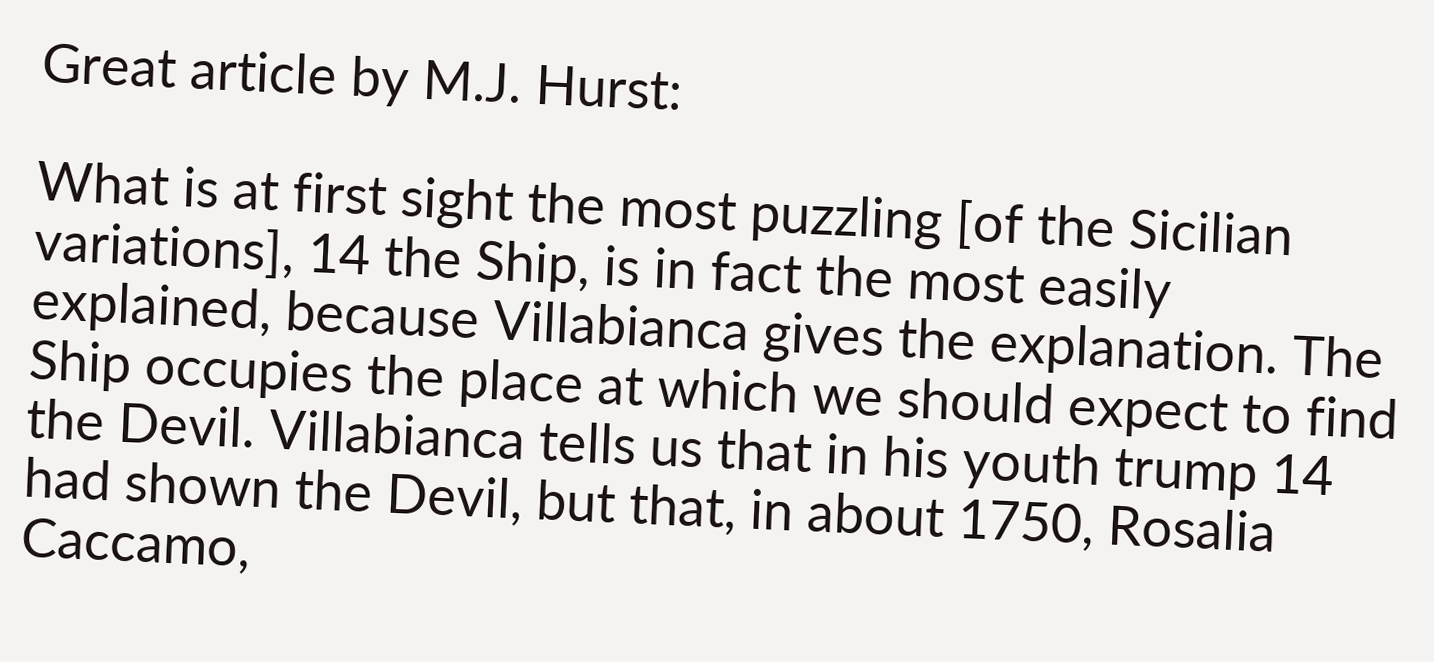Great article by M.J. Hurst:

What is at first sight the most puzzling [of the Sicilian variations], 14 the Ship, is in fact the most easily explained, because Villabianca gives the explanation. The Ship occupies the place at which we should expect to find the Devil. Villabianca tells us that in his youth trump 14 had shown the Devil, but that, in about 1750, Rosalia Caccamo,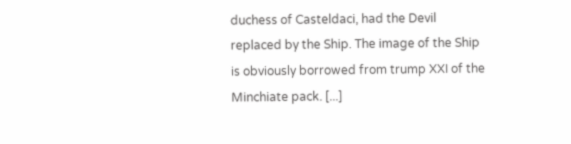duchess of Casteldaci, had the Devil replaced by the Ship. The image of the Ship is obviously borrowed from trump XXI of the Minchiate pack. [...]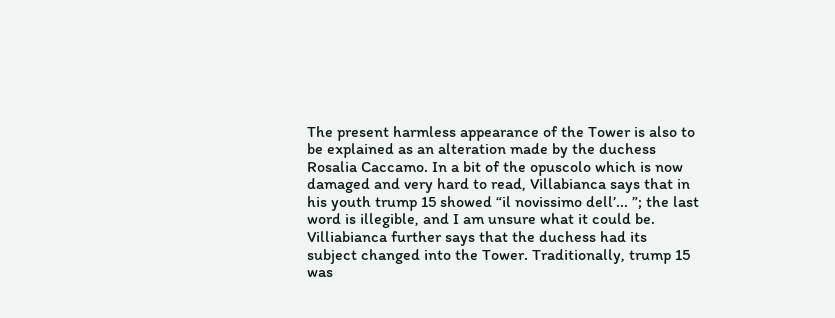The present harmless appearance of the Tower is also to be explained as an alteration made by the duchess Rosalia Caccamo. In a bit of the opuscolo which is now damaged and very hard to read, Villabianca says that in his youth trump 15 showed “il novissimo dell’... ”; the last word is illegible, and I am unsure what it could be. Villiabianca further says that the duchess had its subject changed into the Tower. Traditionally, trump 15 was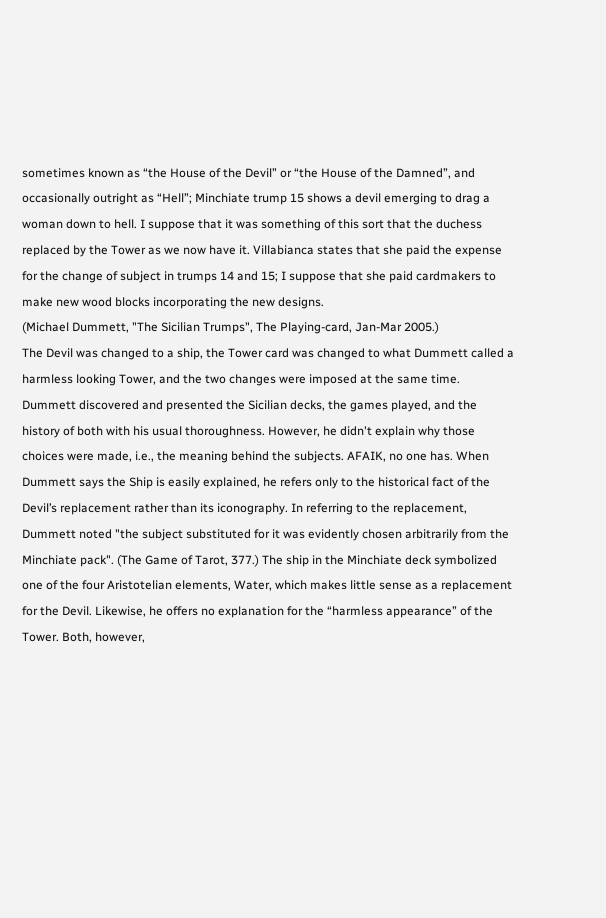sometimes known as “the House of the Devil” or “the House of the Damned”, and occasionally outright as “Hell”; Minchiate trump 15 shows a devil emerging to drag a woman down to hell. I suppose that it was something of this sort that the duchess replaced by the Tower as we now have it. Villabianca states that she paid the expense for the change of subject in trumps 14 and 15; I suppose that she paid cardmakers to make new wood blocks incorporating the new designs.
(Michael Dummett, "The Sicilian Trumps", The Playing-card, Jan-Mar 2005.)
The Devil was changed to a ship, the Tower card was changed to what Dummett called a harmless looking Tower, and the two changes were imposed at the same time. Dummett discovered and presented the Sicilian decks, the games played, and the history of both with his usual thoroughness. However, he didn't explain why those choices were made, i.e., the meaning behind the subjects. AFAIK, no one has. When Dummett says the Ship is easily explained, he refers only to the historical fact of the Devil’s replacement rather than its iconography. In referring to the replacement, Dummett noted "the subject substituted for it was evidently chosen arbitrarily from the Minchiate pack". (The Game of Tarot, 377.) The ship in the Minchiate deck symbolized one of the four Aristotelian elements, Water, which makes little sense as a replacement for the Devil. Likewise, he offers no explanation for the “harmless appearance” of the Tower. Both, however,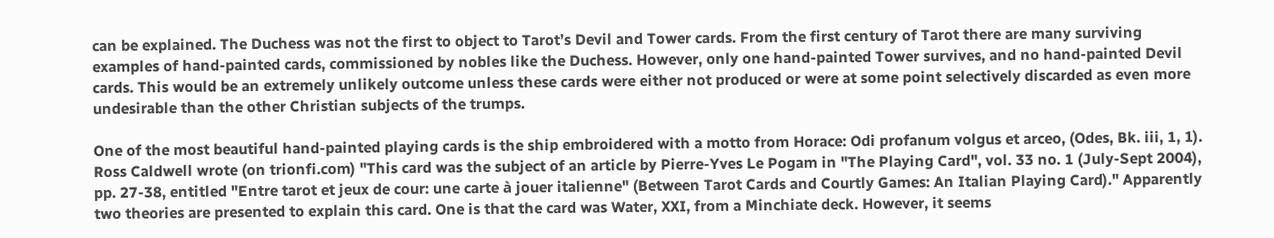can be explained. The Duchess was not the first to object to Tarot’s Devil and Tower cards. From the first century of Tarot there are many surviving examples of hand-painted cards, commissioned by nobles like the Duchess. However, only one hand-painted Tower survives, and no hand-painted Devil cards. This would be an extremely unlikely outcome unless these cards were either not produced or were at some point selectively discarded as even more undesirable than the other Christian subjects of the trumps.

One of the most beautiful hand-painted playing cards is the ship embroidered with a motto from Horace: Odi profanum volgus et arceo, (Odes, Bk. iii, 1, 1). Ross Caldwell wrote (on trionfi.com) "This card was the subject of an article by Pierre-Yves Le Pogam in "The Playing Card", vol. 33 no. 1 (July-Sept 2004), pp. 27-38, entitled "Entre tarot et jeux de cour: une carte à jouer italienne" (Between Tarot Cards and Courtly Games: An Italian Playing Card)." Apparently two theories are presented to explain this card. One is that the card was Water, XXI, from a Minchiate deck. However, it seems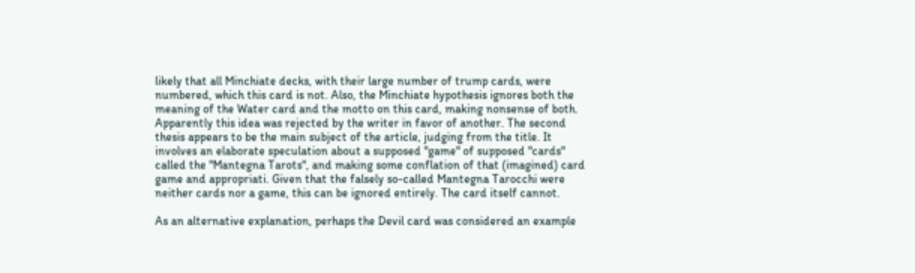likely that all Minchiate decks, with their large number of trump cards, were numbered, which this card is not. Also, the Minchiate hypothesis ignores both the meaning of the Water card and the motto on this card, making nonsense of both. Apparently this idea was rejected by the writer in favor of another. The second thesis appears to be the main subject of the article, judging from the title. It involves an elaborate speculation about a supposed "game" of supposed "cards" called the "Mantegna Tarots", and making some conflation of that (imagined) card game and appropriati. Given that the falsely so-called Mantegna Tarocchi were neither cards nor a game, this can be ignored entirely. The card itself cannot.

As an alternative explanation, perhaps the Devil card was considered an example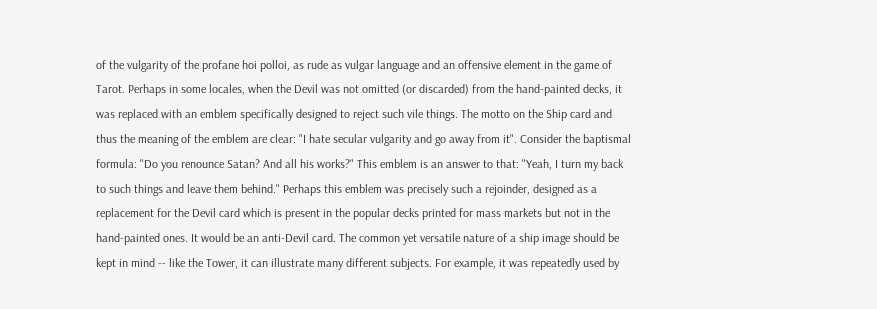of the vulgarity of the profane hoi polloi, as rude as vulgar language and an offensive element in the game of Tarot. Perhaps in some locales, when the Devil was not omitted (or discarded) from the hand-painted decks, it was replaced with an emblem specifically designed to reject such vile things. The motto on the Ship card and thus the meaning of the emblem are clear: "I hate secular vulgarity and go away from it". Consider the baptismal formula: "Do you renounce Satan? And all his works?" This emblem is an answer to that: "Yeah, I turn my back to such things and leave them behind." Perhaps this emblem was precisely such a rejoinder, designed as a replacement for the Devil card which is present in the popular decks printed for mass markets but not in the hand-painted ones. It would be an anti-Devil card. The common yet versatile nature of a ship image should be kept in mind -- like the Tower, it can illustrate many different subjects. For example, it was repeatedly used by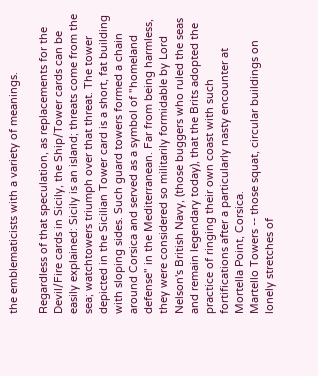the emblematicists with a variety of meanings.

Regardless of that speculation, as replacements for the Devil/Fire cards in Sicily, the Ship/Tower cards can be easily explained: Sicily is an island; threats come from the sea; watchtowers triumph over that threat. The tower depicted in the Sicilian Tower card is a short, fat building with sloping sides. Such guard towers formed a chain around Corsica and served as a symbol of "homeland defense" in the Mediterranean. Far from being harmless, they were considered so militarily formidable by Lord Nelson's British Navy, (those buggers who ruled the seas and remain legendary today), that the Brits adopted the practice of ringing their own coast with such fortifications after a particularly nasty encounter at Mortella Point, Corsica.
Martello Towers -- those squat, circular buildings on lonely stretches of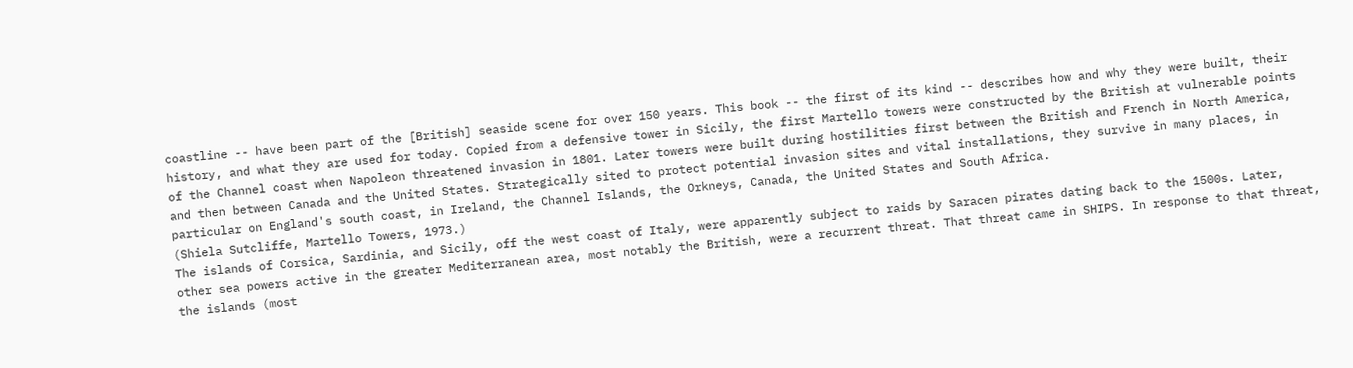coastline -- have been part of the [British] seaside scene for over 150 years. This book -- the first of its kind -- describes how and why they were built, their history, and what they are used for today. Copied from a defensive tower in Sicily, the first Martello towers were constructed by the British at vulnerable points of the Channel coast when Napoleon threatened invasion in 1801. Later towers were built during hostilities first between the British and French in North America, and then between Canada and the United States. Strategically sited to protect potential invasion sites and vital installations, they survive in many places, in particular on England's south coast, in Ireland, the Channel Islands, the Orkneys, Canada, the United States and South Africa.
(Shiela Sutcliffe, Martello Towers, 1973.)
The islands of Corsica, Sardinia, and Sicily, off the west coast of Italy, were apparently subject to raids by Saracen pirates dating back to the 1500s. Later, other sea powers active in the greater Mediterranean area, most notably the British, were a recurrent threat. That threat came in SHIPS. In response to that threat, the islands (most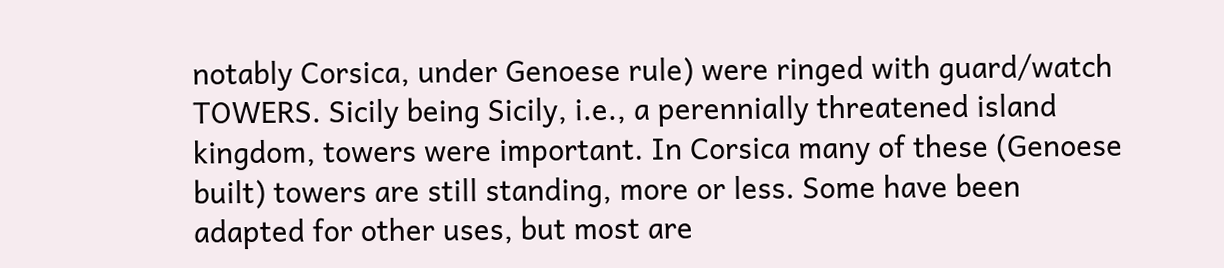notably Corsica, under Genoese rule) were ringed with guard/watch TOWERS. Sicily being Sicily, i.e., a perennially threatened island kingdom, towers were important. In Corsica many of these (Genoese built) towers are still standing, more or less. Some have been adapted for other uses, but most are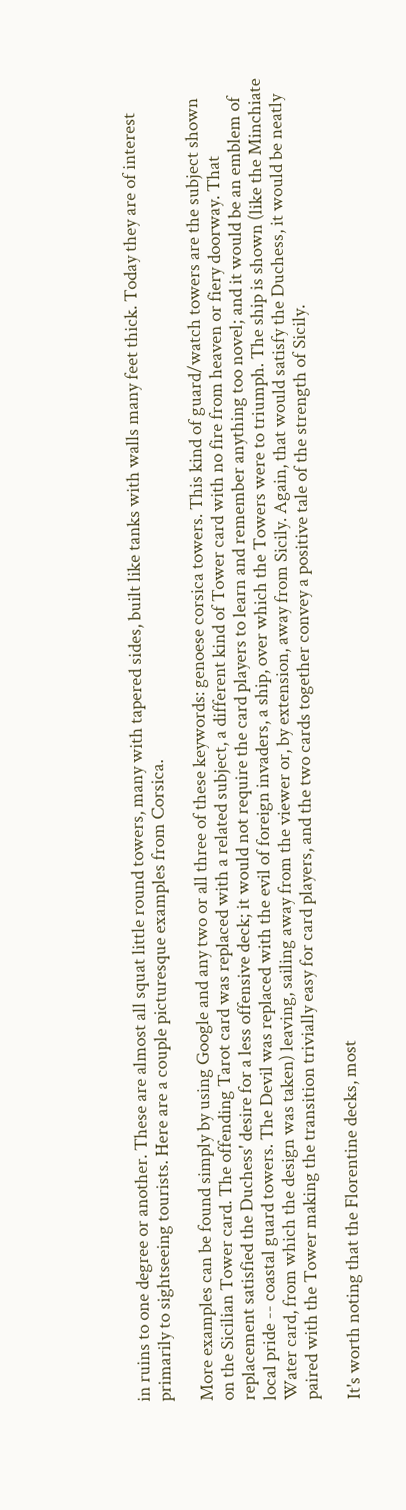in ruins to one degree or another. These are almost all squat little round towers, many with tapered sides, built like tanks with walls many feet thick. Today they are of interest primarily to sightseeing tourists. Here are a couple picturesque examples from Corsica.

More examples can be found simply by using Google and any two or all three of these keywords: genoese corsica towers. This kind of guard/watch towers are the subject shown on the Sicilian Tower card. The offending Tarot card was replaced with a related subject, a different kind of Tower card with no fire from heaven or fiery doorway. That replacement satisfied the Duchess' desire for a less offensive deck; it would not require the card players to learn and remember anything too novel; and it would be an emblem of local pride -- coastal guard towers. The Devil was replaced with the evil of foreign invaders, a ship, over which the Towers were to triumph. The ship is shown (like the Minchiate Water card, from which the design was taken) leaving, sailing away from the viewer or, by extension, away from Sicily. Again, that would satisfy the Duchess, it would be neatly paired with the Tower making the transition trivially easy for card players, and the two cards together convey a positive tale of the strength of Sicily.

It's worth noting that the Florentine decks, most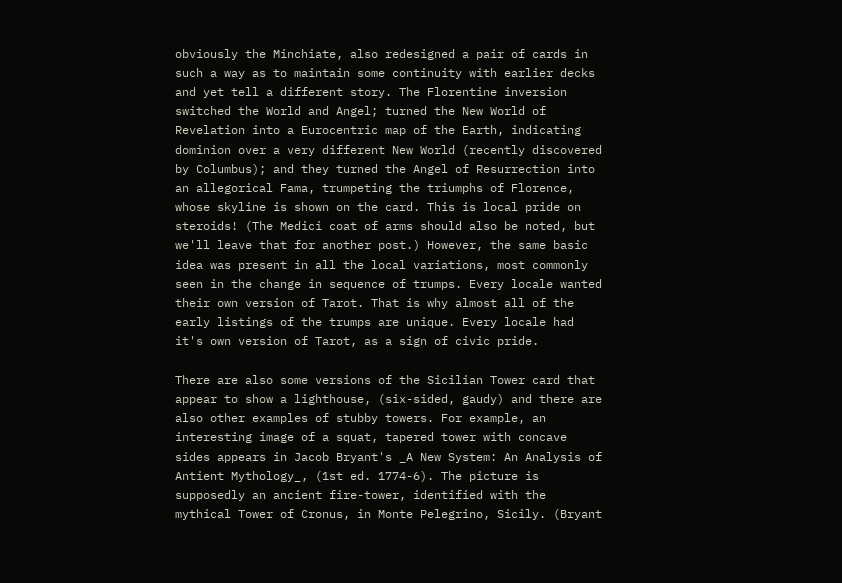obviously the Minchiate, also redesigned a pair of cards in such a way as to maintain some continuity with earlier decks and yet tell a different story. The Florentine inversion switched the World and Angel; turned the New World of Revelation into a Eurocentric map of the Earth, indicating dominion over a very different New World (recently discovered by Columbus); and they turned the Angel of Resurrection into an allegorical Fama, trumpeting the triumphs of Florence, whose skyline is shown on the card. This is local pride on steroids! (The Medici coat of arms should also be noted, but we'll leave that for another post.) However, the same basic idea was present in all the local variations, most commonly seen in the change in sequence of trumps. Every locale wanted their own version of Tarot. That is why almost all of the early listings of the trumps are unique. Every locale had it's own version of Tarot, as a sign of civic pride.

There are also some versions of the Sicilian Tower card that appear to show a lighthouse, (six-sided, gaudy) and there are also other examples of stubby towers. For example, an interesting image of a squat, tapered tower with concave sides appears in Jacob Bryant's _A New System: An Analysis of Antient Mythology_, (1st ed. 1774-6). The picture is supposedly an ancient fire-tower, identified with the mythical Tower of Cronus, in Monte Pelegrino, Sicily. (Bryant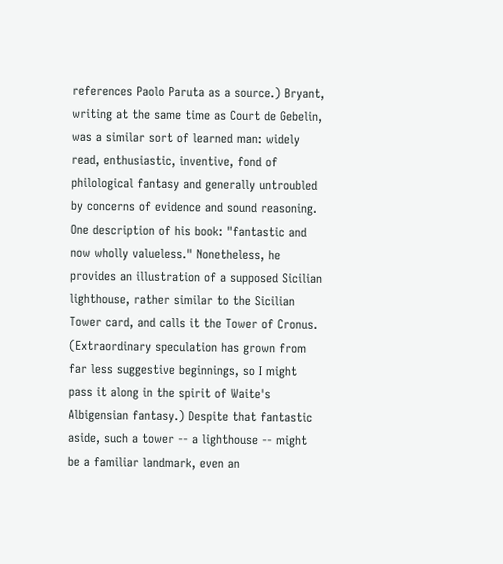references Paolo Paruta as a source.) Bryant, writing at the same time as Court de Gebelin, was a similar sort of learned man: widely read, enthusiastic, inventive, fond of philological fantasy and generally untroubled by concerns of evidence and sound reasoning. One description of his book: "fantastic and now wholly valueless." Nonetheless, he provides an illustration of a supposed Sicilian lighthouse, rather similar to the Sicilian Tower card, and calls it the Tower of Cronus. (Extraordinary speculation has grown from far less suggestive beginnings, so I might pass it along in the spirit of Waite's Albigensian fantasy.) Despite that fantastic aside, such a tower -- a lighthouse -- might be a familiar landmark, even an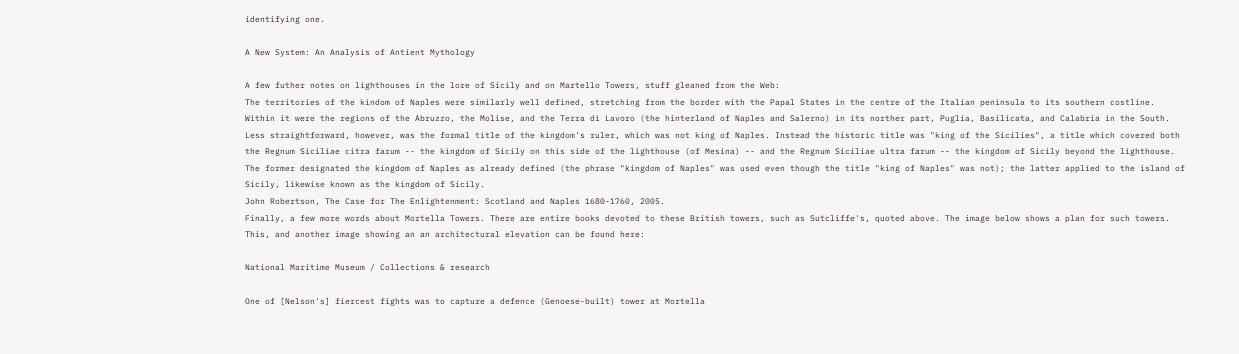identifying one.

A New System: An Analysis of Antient Mythology

A few futher notes on lighthouses in the lore of Sicily and on Martello Towers, stuff gleaned from the Web:
The territories of the kindom of Naples were similarly well defined, stretching from the border with the Papal States in the centre of the Italian peninsula to its southern costline. Within it were the regions of the Abruzzo, the Molise, and the Terra di Lavoro (the hinterland of Naples and Salerno) in its norther part, Puglia, Basilicata, and Calabria in the South. Less straightforward, however, was the formal title of the kingdom's ruler, which was not king of Naples. Instead the historic title was "king of the Sicilies", a title which covered both the Regnum Siciliae citra farum -- the kingdom of Sicily on this side of the lighthouse (of Mesina) -- and the Regnum Siciliae ultra farum -- the kingdom of Sicily beyond the lighthouse. The former designated the kingdom of Naples as already defined (the phrase "kingdom of Naples" was used even though the title "king of Naples" was not); the latter applied to the island of Sicily, likewise known as the kingdom of Sicily.
John Robertson, The Case for The Enlightenment: Scotland and Naples 1680-1760, 2005.
Finally, a few more words about Mortella Towers. There are entire books devoted to these British towers, such as Sutcliffe's, quoted above. The image below shows a plan for such towers. This, and another image showing an an architectural elevation can be found here:

National Maritime Museum / Collections & research

One of [Nelson's] fiercest fights was to capture a defence (Genoese-built) tower at Mortella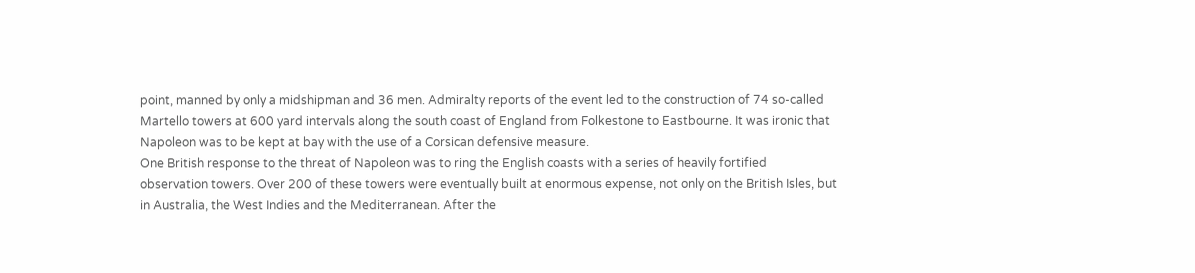point, manned by only a midshipman and 36 men. Admiralty reports of the event led to the construction of 74 so-called Martello towers at 600 yard intervals along the south coast of England from Folkestone to Eastbourne. It was ironic that Napoleon was to be kept at bay with the use of a Corsican defensive measure.
One British response to the threat of Napoleon was to ring the English coasts with a series of heavily fortified observation towers. Over 200 of these towers were eventually built at enormous expense, not only on the British Isles, but in Australia, the West Indies and the Mediterranean. After the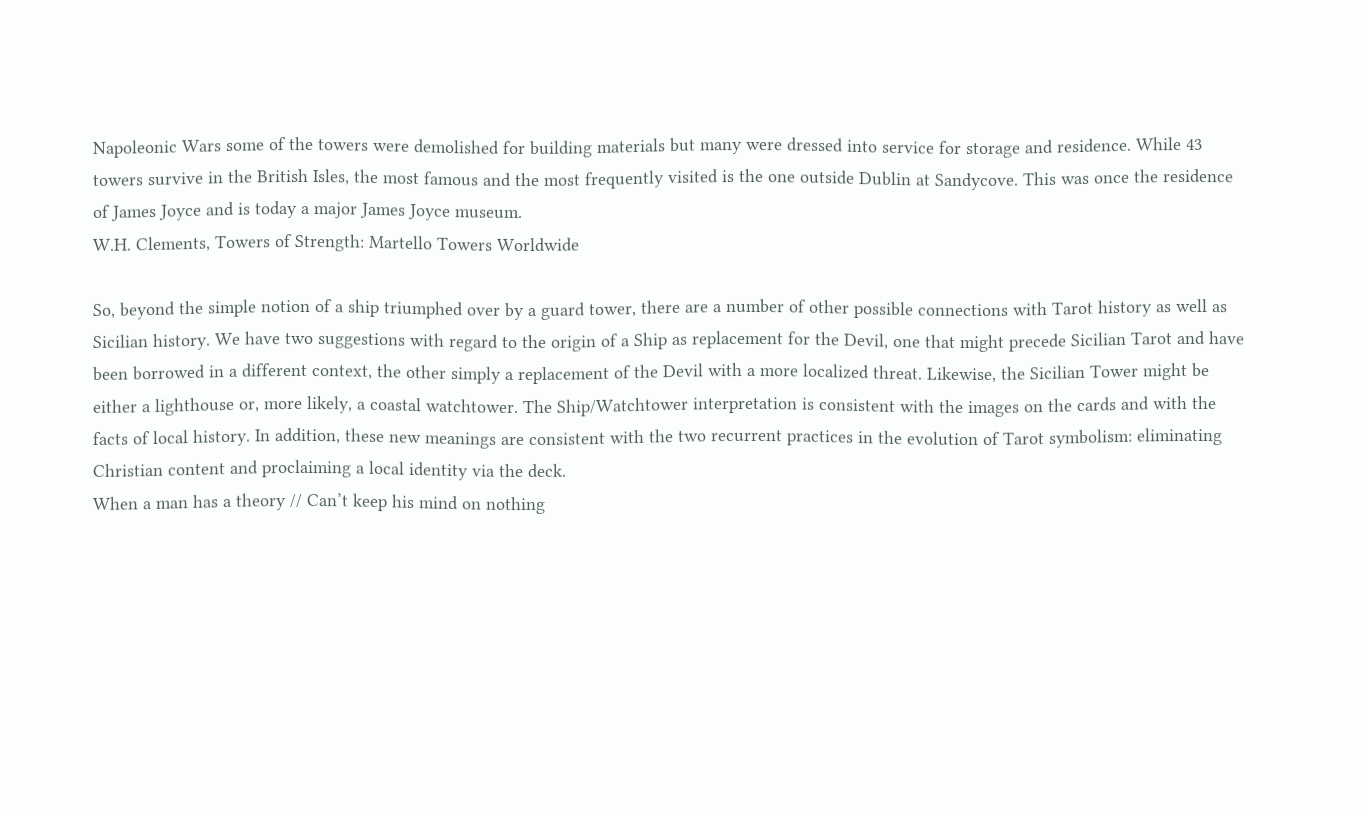Napoleonic Wars some of the towers were demolished for building materials but many were dressed into service for storage and residence. While 43 towers survive in the British Isles, the most famous and the most frequently visited is the one outside Dublin at Sandycove. This was once the residence of James Joyce and is today a major James Joyce museum.
W.H. Clements, Towers of Strength: Martello Towers Worldwide

So, beyond the simple notion of a ship triumphed over by a guard tower, there are a number of other possible connections with Tarot history as well as Sicilian history. We have two suggestions with regard to the origin of a Ship as replacement for the Devil, one that might precede Sicilian Tarot and have been borrowed in a different context, the other simply a replacement of the Devil with a more localized threat. Likewise, the Sicilian Tower might be either a lighthouse or, more likely, a coastal watchtower. The Ship/Watchtower interpretation is consistent with the images on the cards and with the facts of local history. In addition, these new meanings are consistent with the two recurrent practices in the evolution of Tarot symbolism: eliminating Christian content and proclaiming a local identity via the deck.
When a man has a theory // Can’t keep his mind on nothing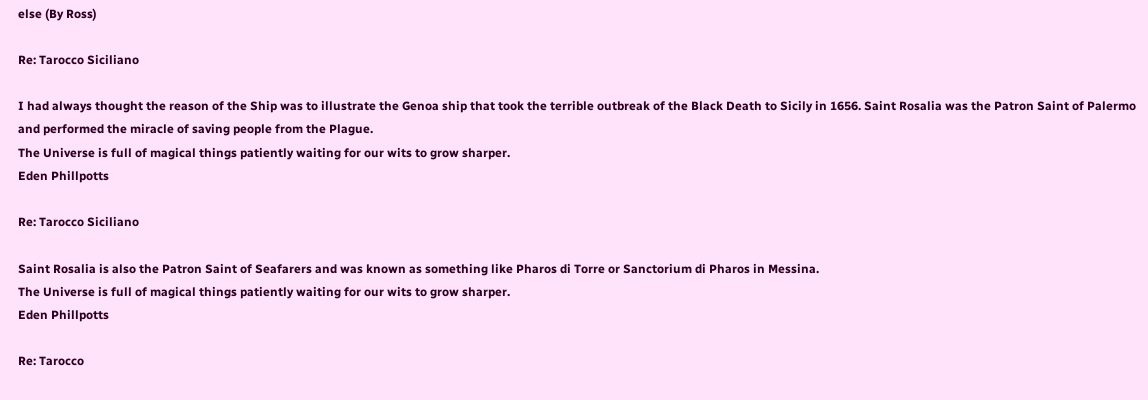else (By Ross)

Re: Tarocco Siciliano

I had always thought the reason of the Ship was to illustrate the Genoa ship that took the terrible outbreak of the Black Death to Sicily in 1656. Saint Rosalia was the Patron Saint of Palermo and performed the miracle of saving people from the Plague.
The Universe is full of magical things patiently waiting for our wits to grow sharper.
Eden Phillpotts

Re: Tarocco Siciliano

Saint Rosalia is also the Patron Saint of Seafarers and was known as something like Pharos di Torre or Sanctorium di Pharos in Messina.
The Universe is full of magical things patiently waiting for our wits to grow sharper.
Eden Phillpotts

Re: Tarocco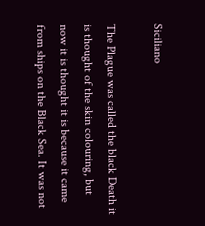Siciliano

The Plague was called the black Death it is thought of the skin colouring, but now it is thought it is because it came from ships on the Black Sea. It was not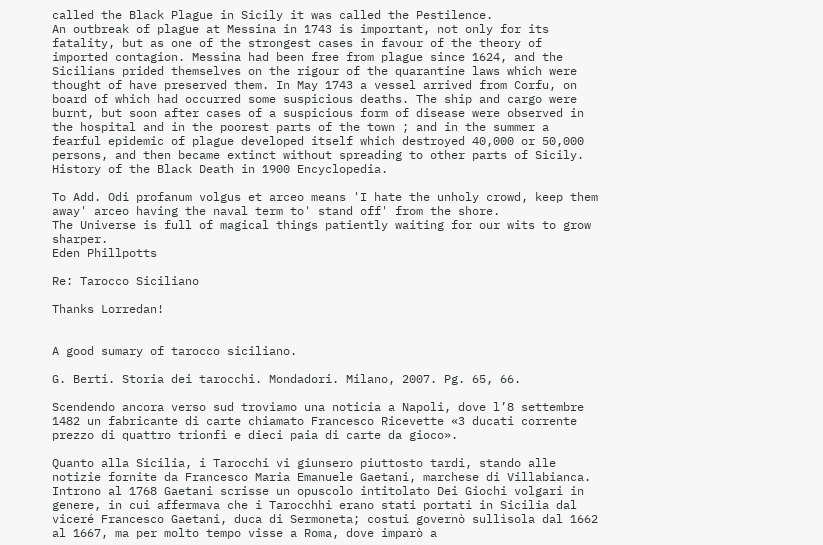called the Black Plague in Sicily it was called the Pestilence.
An outbreak of plague at Messina in 1743 is important, not only for its fatality, but as one of the strongest cases in favour of the theory of imported contagion. Messina had been free from plague since 1624, and the Sicilians prided themselves on the rigour of the quarantine laws which were thought of have preserved them. In May 1743 a vessel arrived from Corfu, on board of which had occurred some suspicious deaths. The ship and cargo were burnt, but soon after cases of a suspicious form of disease were observed in the hospital and in the poorest parts of the town ; and in the summer a fearful epidemic of plague developed itself which destroyed 40,000 or 50,000 persons, and then became extinct without spreading to other parts of Sicily.
History of the Black Death in 1900 Encyclopedia.

To Add. Odi profanum volgus et arceo means 'I hate the unholy crowd, keep them away' arceo having the naval term to' stand off' from the shore.
The Universe is full of magical things patiently waiting for our wits to grow sharper.
Eden Phillpotts

Re: Tarocco Siciliano

Thanks Lorredan!


A good sumary of tarocco siciliano.

G. Berti. Storia dei tarocchi. Mondadori. Milano, 2007. Pg. 65, 66.

Scendendo ancora verso sud troviamo una noticia a Napoli, dove l’8 settembre 1482 un fabricante di carte chiamato Francesco Ricevette «3 ducati corrente prezzo di quattro trionfi e dieci paia di carte da gioco».

Quanto alla Sicilia, i Tarocchi vi giunsero piuttosto tardi, stando alle notizie fornite da Francesco Maria Emanuele Gaetani, marchese di Villabianca. Introno al 1768 Gaetani scrisse un opuscolo intitolato Dei Giochi volgari in genere, in cui affermava che i Tarocchhi erano stati portati in Sicilia dal viceré Francesco Gaetani, duca di Sermoneta; costui governò sullìsola dal 1662 al 1667, ma per molto tempo visse a Roma, dove imparò a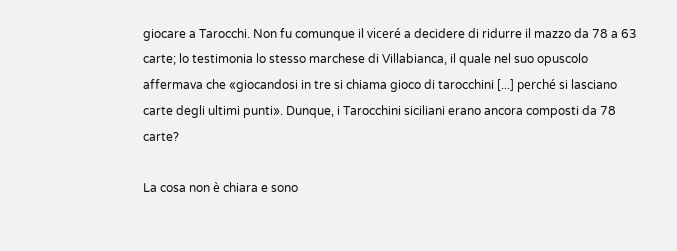giocare a Tarocchi. Non fu comunque il viceré a decidere di ridurre il mazzo da 78 a 63 carte; lo testimonia lo stesso marchese di Villabianca, il quale nel suo opuscolo affermava che «giocandosi in tre si chiama gioco di tarocchini [...] perché si lasciano carte degli ultimi punti». Dunque, i Tarocchini siciliani erano ancora composti da 78 carte?

La cosa non è chiara e sono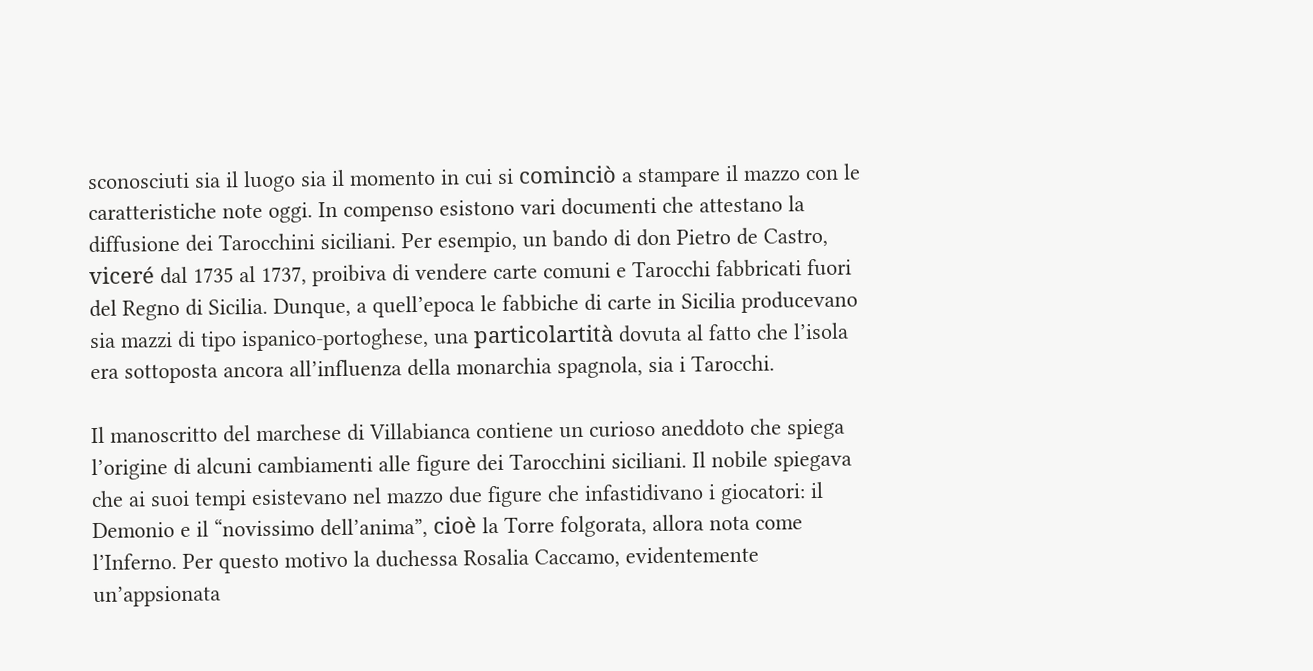sconosciuti sia il luogo sia il momento in cui si cominciò a stampare il mazzo con le caratteristiche note oggi. In compenso esistono vari documenti che attestano la diffusione dei Tarocchini siciliani. Per esempio, un bando di don Pietro de Castro, viceré dal 1735 al 1737, proibiva di vendere carte comuni e Tarocchi fabbricati fuori del Regno di Sicilia. Dunque, a quell’epoca le fabbiche di carte in Sicilia producevano sia mazzi di tipo ispanico-portoghese, una particolartità dovuta al fatto che l’isola era sottoposta ancora all’influenza della monarchia spagnola, sia i Tarocchi.

Il manoscritto del marchese di Villabianca contiene un curioso aneddoto che spiega l’origine di alcuni cambiamenti alle figure dei Tarocchini siciliani. Il nobile spiegava che ai suoi tempi esistevano nel mazzo due figure che infastidivano i giocatori: il Demonio e il “novissimo dell’anima”, cioè la Torre folgorata, allora nota come l’Inferno. Per questo motivo la duchessa Rosalia Caccamo, evidentemente un’appsionata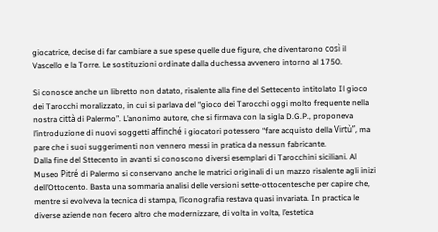giocatrice, decise di far cambiare a sue spese quelle due figure, che diventarono così il Vascello e la Torre. Le sostituzioni ordinate dalla duchessa avvenero intorno al 1750.

Si conosce anche un libretto non datato, risalente alla fine del Settecento intitolato Il gioco dei Tarocchi moralizzato, in cui si parlava del “gioco dei Tarocchi oggi molto frequente nella nostra città di Palermo”. L’anonimo autore, che si firmava con la sigla D.G.P., proponeva l’introduzione di nuovi soggetti affinché i giocatori potessero “fare acquisto della Virtù”, ma pare che i suoi suggerimenti non vennero messi in pratica da nessun fabricante.
Dalla fine del Sttecento in avanti si conoscono diversi esemplari di Tarocchini siciliani. Al Museo Pitré di Palermo si conservano anche le matrici originali di un mazzo risalente agli inizi dell’Ottocento. Basta una sommaria analisi delle versioni sette-ottocentesche per capire che, mentre si evolveva la tecnica di stampa, l’iconografia restava quasi invariata. In practica le diverse aziende non fecero altro che modernizzare, di volta in volta, l’estetica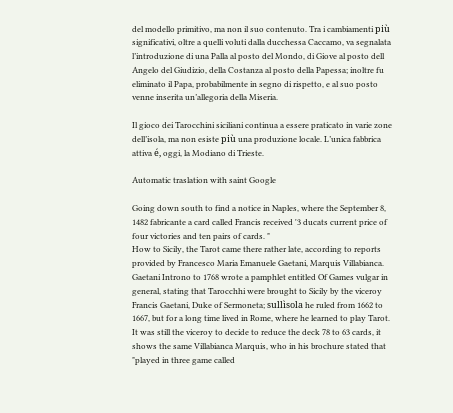del modello primitivo, ma non il suo contenuto. Tra i cambiamenti più significativi, oltre a quelli voluti dalla ducchessa Caccamo, va segnalata l’introduzione di una Palla al posto del Mondo, di Giove al posto dell Angelo del Giudizio, della Costanza al posto della Papessa; inoltre fu eliminato il Papa, probabilmente in segno di rispetto, e al suo posto venne inserita un’allegoria della Miseria.

Il gioco dei Tarocchini siciliani continua a essere praticato in varie zone dell’isola, ma non esiste più una produzione locale. L’unica fabbrica attiva é, oggi, la Modiano di Trieste.

Automatic traslation with saint Google

Going down south to find a notice in Naples, where the September 8, 1482 fabricante a card called Francis received '3 ducats current price of four victories and ten pairs of cards. "
How to Sicily, the Tarot came there rather late, according to reports provided by Francesco Maria Emanuele Gaetani, Marquis Villabianca. Gaetani Introno to 1768 wrote a pamphlet entitled Of Games vulgar in general, stating that Tarocchhi were brought to Sicily by the viceroy Francis Gaetani, Duke of Sermoneta; sullìsola he ruled from 1662 to 1667, but for a long time lived in Rome, where he learned to play Tarot. It was still the viceroy to decide to reduce the deck 78 to 63 cards, it shows the same Villabianca Marquis, who in his brochure stated that "played in three game called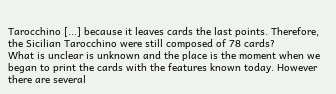Tarocchino [...] because it leaves cards the last points. Therefore, the Sicilian Tarocchino were still composed of 78 cards?
What is unclear is unknown and the place is the moment when we began to print the cards with the features known today. However there are several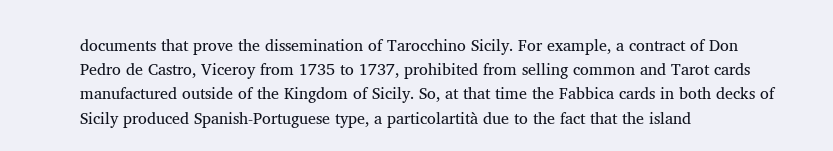documents that prove the dissemination of Tarocchino Sicily. For example, a contract of Don Pedro de Castro, Viceroy from 1735 to 1737, prohibited from selling common and Tarot cards manufactured outside of the Kingdom of Sicily. So, at that time the Fabbica cards in both decks of Sicily produced Spanish-Portuguese type, a particolartità due to the fact that the island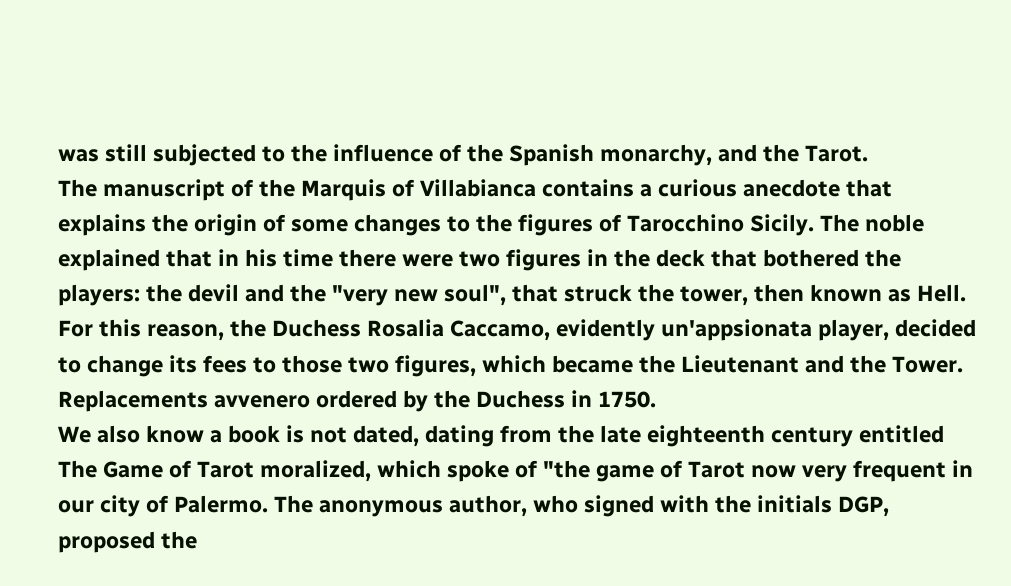was still subjected to the influence of the Spanish monarchy, and the Tarot.
The manuscript of the Marquis of Villabianca contains a curious anecdote that explains the origin of some changes to the figures of Tarocchino Sicily. The noble explained that in his time there were two figures in the deck that bothered the players: the devil and the "very new soul", that struck the tower, then known as Hell. For this reason, the Duchess Rosalia Caccamo, evidently un'appsionata player, decided to change its fees to those two figures, which became the Lieutenant and the Tower. Replacements avvenero ordered by the Duchess in 1750.
We also know a book is not dated, dating from the late eighteenth century entitled The Game of Tarot moralized, which spoke of "the game of Tarot now very frequent in our city of Palermo. The anonymous author, who signed with the initials DGP, proposed the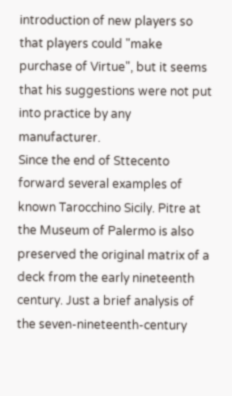introduction of new players so that players could "make purchase of Virtue", but it seems that his suggestions were not put into practice by any manufacturer.
Since the end of Sttecento forward several examples of known Tarocchino Sicily. Pitre at the Museum of Palermo is also preserved the original matrix of a deck from the early nineteenth century. Just a brief analysis of the seven-nineteenth-century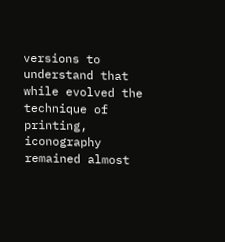versions to understand that while evolved the technique of printing, iconography remained almost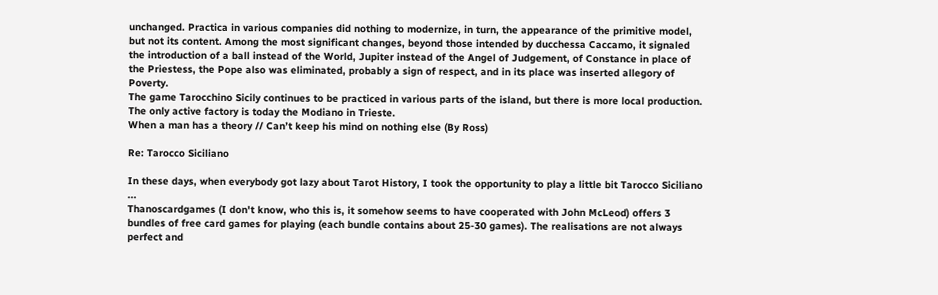unchanged. Practica in various companies did nothing to modernize, in turn, the appearance of the primitive model, but not its content. Among the most significant changes, beyond those intended by ducchessa Caccamo, it signaled the introduction of a ball instead of the World, Jupiter instead of the Angel of Judgement, of Constance in place of the Priestess, the Pope also was eliminated, probably a sign of respect, and in its place was inserted allegory of Poverty.
The game Tarocchino Sicily continues to be practiced in various parts of the island, but there is more local production. The only active factory is today the Modiano in Trieste.
When a man has a theory // Can’t keep his mind on nothing else (By Ross)

Re: Tarocco Siciliano

In these days, when everybody got lazy about Tarot History, I took the opportunity to play a little bit Tarocco Siciliano ...
Thanoscardgames (I don't know, who this is, it somehow seems to have cooperated with John McLeod) offers 3 bundles of free card games for playing (each bundle contains about 25-30 games). The realisations are not always perfect and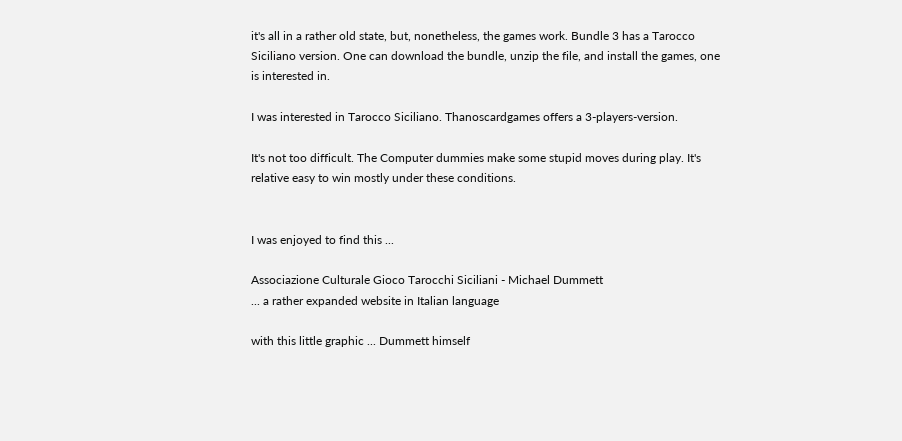it's all in a rather old state, but, nonetheless, the games work. Bundle 3 has a Tarocco Siciliano version. One can download the bundle, unzip the file, and install the games, one is interested in.

I was interested in Tarocco Siciliano. Thanoscardgames offers a 3-players-version.

It's not too difficult. The Computer dummies make some stupid moves during play. It's relative easy to win mostly under these conditions.


I was enjoyed to find this ...

Associazione Culturale Gioco Tarocchi Siciliani - Michael Dummett
... a rather expanded website in Italian language

with this little graphic ... Dummett himself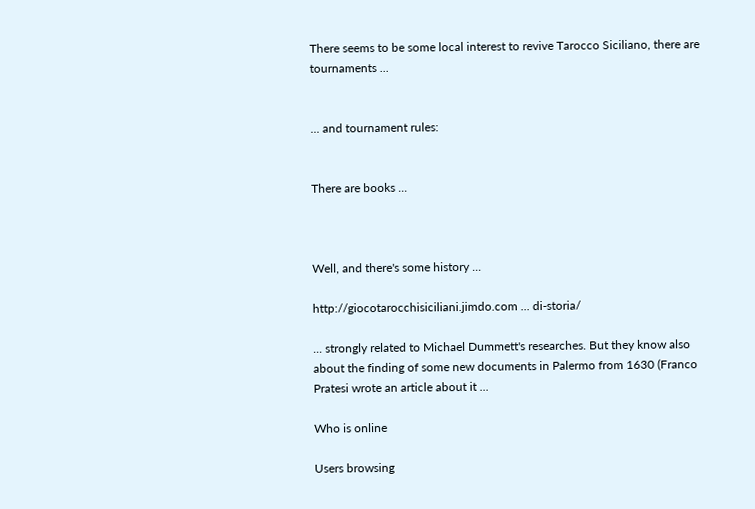There seems to be some local interest to revive Tarocco Siciliano, there are tournaments ...


... and tournament rules:


There are books ...



Well, and there's some history ...

http://giocotarocchisiciliani.jimdo.com ... di-storia/

... strongly related to Michael Dummett's researches. But they know also about the finding of some new documents in Palermo from 1630 (Franco Pratesi wrote an article about it ...

Who is online

Users browsing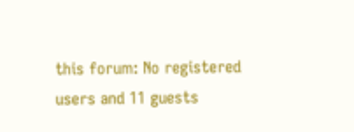this forum: No registered users and 11 guests